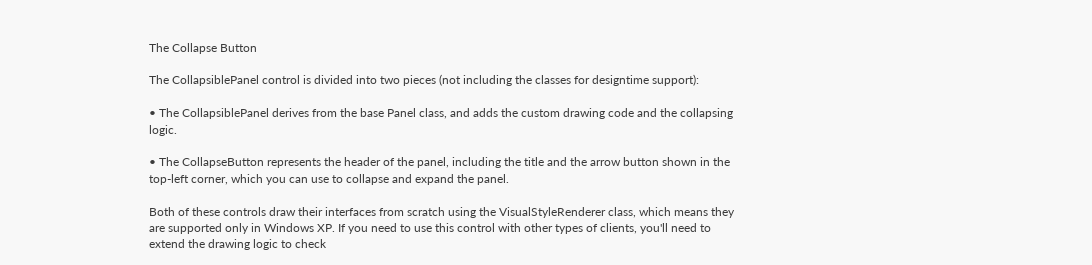The Collapse Button

The CollapsiblePanel control is divided into two pieces (not including the classes for designtime support):

• The CollapsiblePanel derives from the base Panel class, and adds the custom drawing code and the collapsing logic.

• The CollapseButton represents the header of the panel, including the title and the arrow button shown in the top-left corner, which you can use to collapse and expand the panel.

Both of these controls draw their interfaces from scratch using the VisualStyleRenderer class, which means they are supported only in Windows XP. If you need to use this control with other types of clients, you'll need to extend the drawing logic to check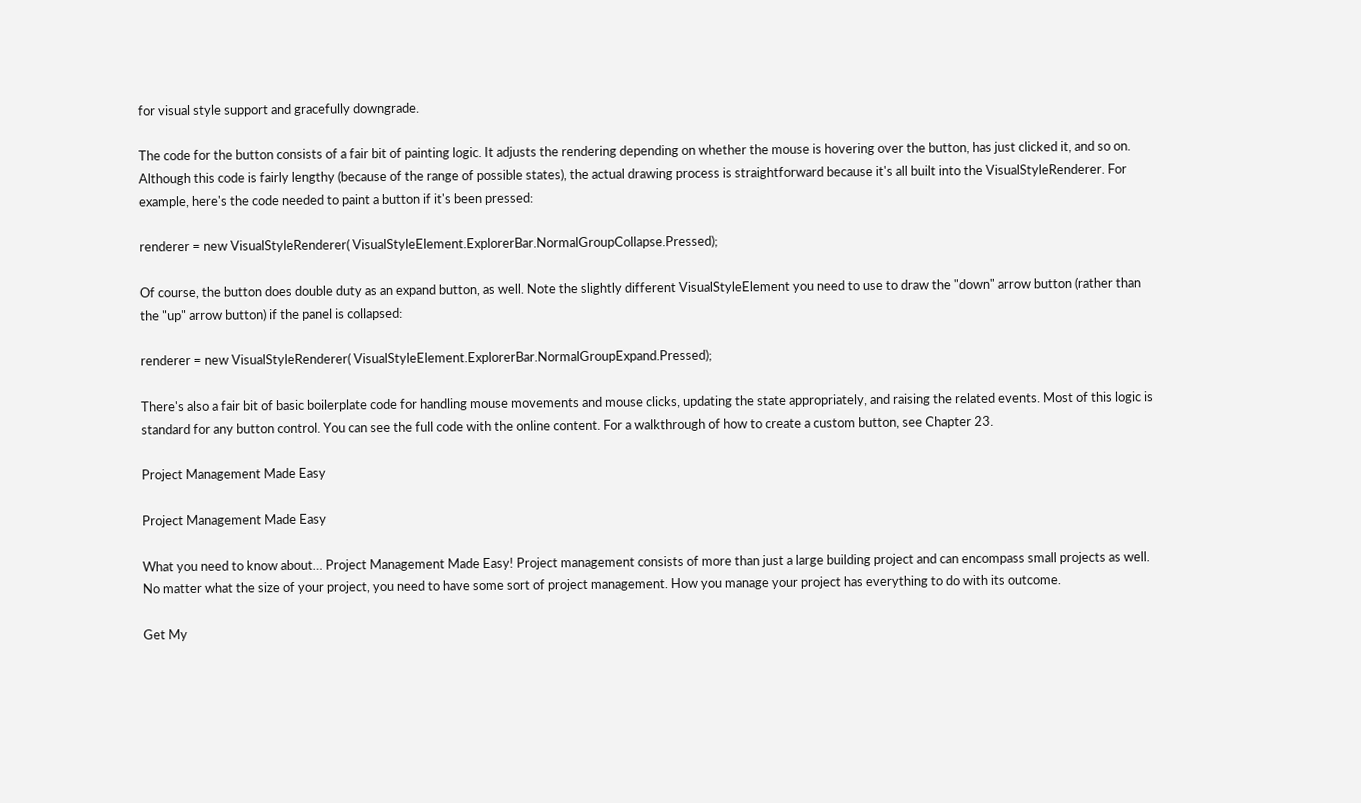for visual style support and gracefully downgrade.

The code for the button consists of a fair bit of painting logic. It adjusts the rendering depending on whether the mouse is hovering over the button, has just clicked it, and so on. Although this code is fairly lengthy (because of the range of possible states), the actual drawing process is straightforward because it's all built into the VisualStyleRenderer. For example, here's the code needed to paint a button if it's been pressed:

renderer = new VisualStyleRenderer( VisualStyleElement.ExplorerBar.NormalGroupCollapse.Pressed);

Of course, the button does double duty as an expand button, as well. Note the slightly different VisualStyleElement you need to use to draw the "down" arrow button (rather than the "up" arrow button) if the panel is collapsed:

renderer = new VisualStyleRenderer( VisualStyleElement.ExplorerBar.NormalGroupExpand.Pressed);

There's also a fair bit of basic boilerplate code for handling mouse movements and mouse clicks, updating the state appropriately, and raising the related events. Most of this logic is standard for any button control. You can see the full code with the online content. For a walkthrough of how to create a custom button, see Chapter 23.

Project Management Made Easy

Project Management Made Easy

What you need to know about… Project Management Made Easy! Project management consists of more than just a large building project and can encompass small projects as well. No matter what the size of your project, you need to have some sort of project management. How you manage your project has everything to do with its outcome.

Get My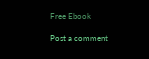Free Ebook

Post a comment